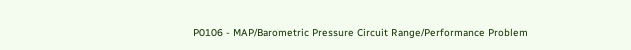P0106 - MAP/Barometric Pressure Circuit Range/Performance Problem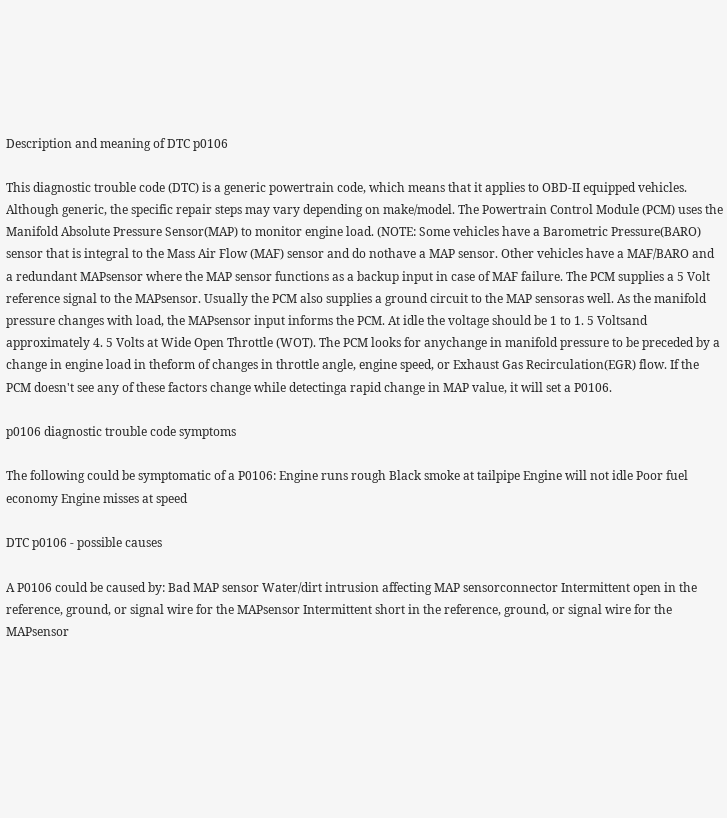Description and meaning of DTC p0106

This diagnostic trouble code (DTC) is a generic powertrain code, which means that it applies to OBD-II equipped vehicles. Although generic, the specific repair steps may vary depending on make/model. The Powertrain Control Module (PCM) uses the Manifold Absolute Pressure Sensor(MAP) to monitor engine load. (NOTE: Some vehicles have a Barometric Pressure(BARO) sensor that is integral to the Mass Air Flow (MAF) sensor and do nothave a MAP sensor. Other vehicles have a MAF/BARO and a redundant MAPsensor where the MAP sensor functions as a backup input in case of MAF failure. The PCM supplies a 5 Volt reference signal to the MAPsensor. Usually the PCM also supplies a ground circuit to the MAP sensoras well. As the manifold pressure changes with load, the MAPsensor input informs the PCM. At idle the voltage should be 1 to 1. 5 Voltsand approximately 4. 5 Volts at Wide Open Throttle (WOT). The PCM looks for anychange in manifold pressure to be preceded by a change in engine load in theform of changes in throttle angle, engine speed, or Exhaust Gas Recirculation(EGR) flow. If the PCM doesn't see any of these factors change while detectinga rapid change in MAP value, it will set a P0106.

p0106 diagnostic trouble code symptoms

The following could be symptomatic of a P0106: Engine runs rough Black smoke at tailpipe Engine will not idle Poor fuel economy Engine misses at speed

DTC p0106 - possible causes

A P0106 could be caused by: Bad MAP sensor Water/dirt intrusion affecting MAP sensorconnector Intermittent open in the reference, ground, or signal wire for the MAPsensor Intermittent short in the reference, ground, or signal wire for the MAPsensor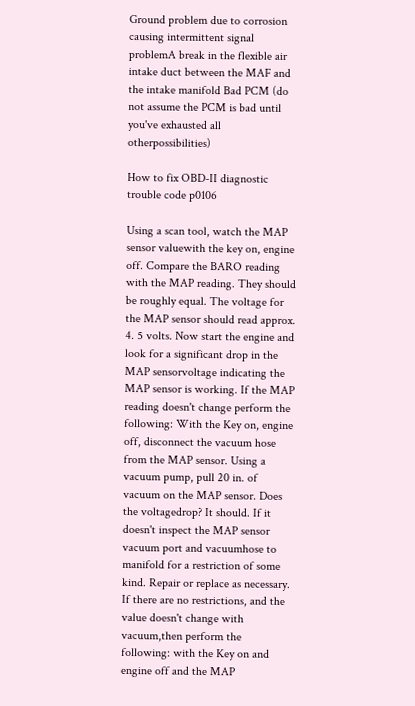Ground problem due to corrosion causing intermittent signal problemA break in the flexible air intake duct between the MAF and the intake manifold Bad PCM (do not assume the PCM is bad until you've exhausted all otherpossibilities)

How to fix OBD-II diagnostic trouble code p0106

Using a scan tool, watch the MAP sensor valuewith the key on, engine off. Compare the BARO reading with the MAP reading. They should be roughly equal. The voltage for the MAP sensor should read approx. 4. 5 volts. Now start the engine and look for a significant drop in the MAP sensorvoltage indicating the MAP sensor is working. If the MAP reading doesn't change perform the following: With the Key on, engine off, disconnect the vacuum hose from the MAP sensor. Using a vacuum pump, pull 20 in. of vacuum on the MAP sensor. Does the voltagedrop? It should. If it doesn't inspect the MAP sensor vacuum port and vacuumhose to manifold for a restriction of some kind. Repair or replace as necessary. If there are no restrictions, and the value doesn't change with vacuum,then perform the following: with the Key on and engine off and the MAP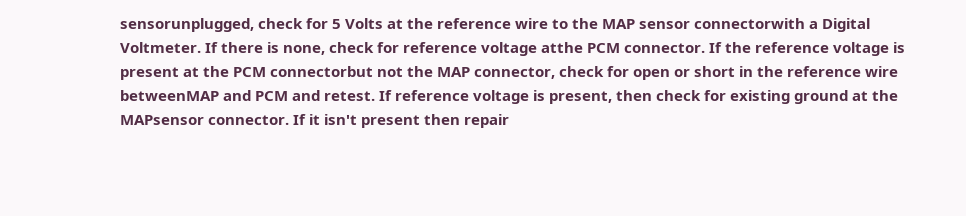sensorunplugged, check for 5 Volts at the reference wire to the MAP sensor connectorwith a Digital Voltmeter. If there is none, check for reference voltage atthe PCM connector. If the reference voltage is present at the PCM connectorbut not the MAP connector, check for open or short in the reference wire betweenMAP and PCM and retest. If reference voltage is present, then check for existing ground at the MAPsensor connector. If it isn't present then repair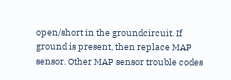open/short in the groundcircuit. If ground is present, then replace MAP sensor. Other MAP sensor trouble codes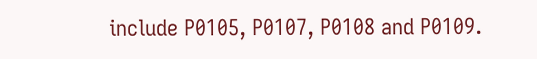include P0105, P0107, P0108 and P0109.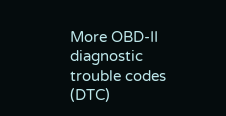More OBD-II diagnostic trouble codes (DTC)